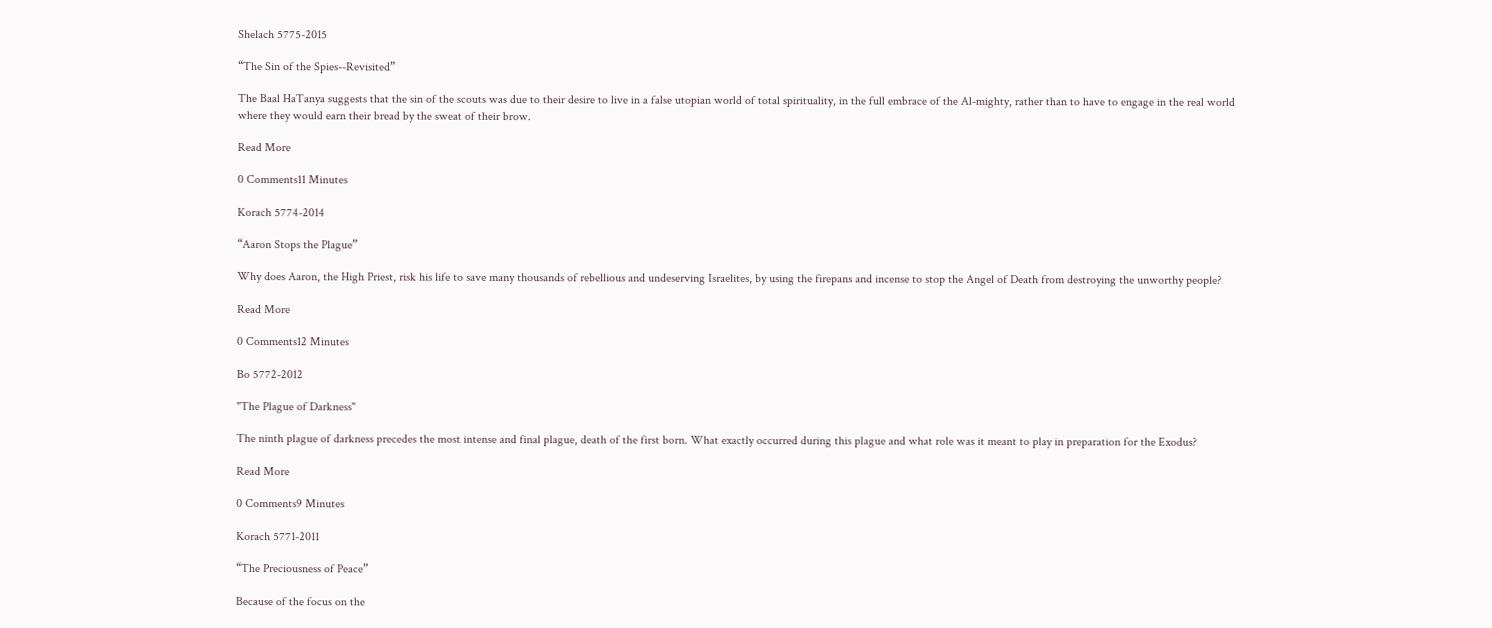Shelach 5775-2015

“The Sin of the Spies--Revisited”

The Baal HaTanya suggests that the sin of the scouts was due to their desire to live in a false utopian world of total spirituality, in the full embrace of the Al-mighty, rather than to have to engage in the real world where they would earn their bread by the sweat of their brow.

Read More

0 Comments11 Minutes

Korach 5774-2014

“Aaron Stops the Plague”

Why does Aaron, the High Priest, risk his life to save many thousands of rebellious and undeserving Israelites, by using the firepans and incense to stop the Angel of Death from destroying the unworthy people?

Read More

0 Comments12 Minutes

Bo 5772-2012

"The Plague of Darkness"

The ninth plague of darkness precedes the most intense and final plague, death of the first born. What exactly occurred during this plague and what role was it meant to play in preparation for the Exodus?

Read More

0 Comments9 Minutes

Korach 5771-2011

“The Preciousness of Peace”

Because of the focus on the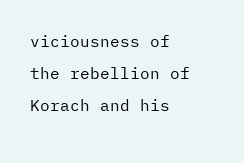viciousness of the rebellion of Korach and his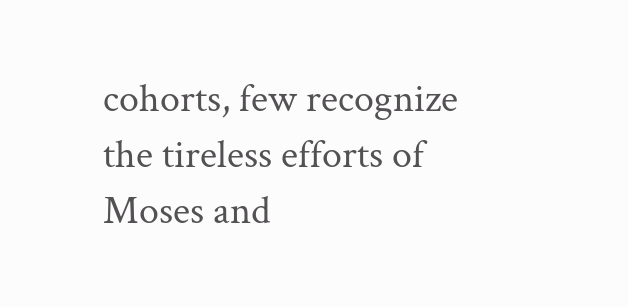cohorts, few recognize the tireless efforts of Moses and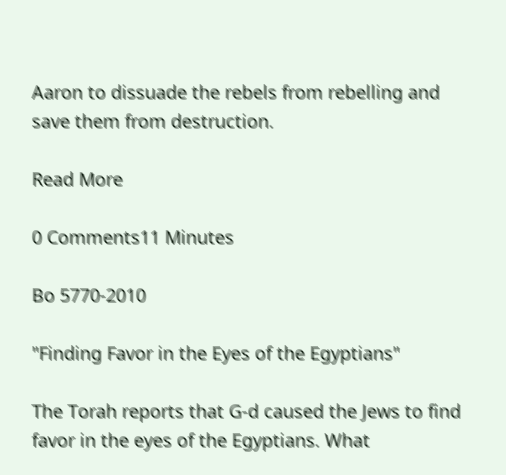Aaron to dissuade the rebels from rebelling and save them from destruction.

Read More

0 Comments11 Minutes

Bo 5770-2010

"Finding Favor in the Eyes of the Egyptians"

The Torah reports that G-d caused the Jews to find favor in the eyes of the Egyptians. What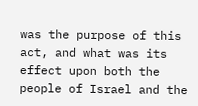was the purpose of this act, and what was its effect upon both the people of Israel and the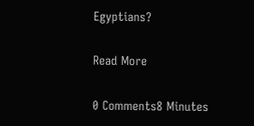Egyptians?

Read More

0 Comments8 Minutes